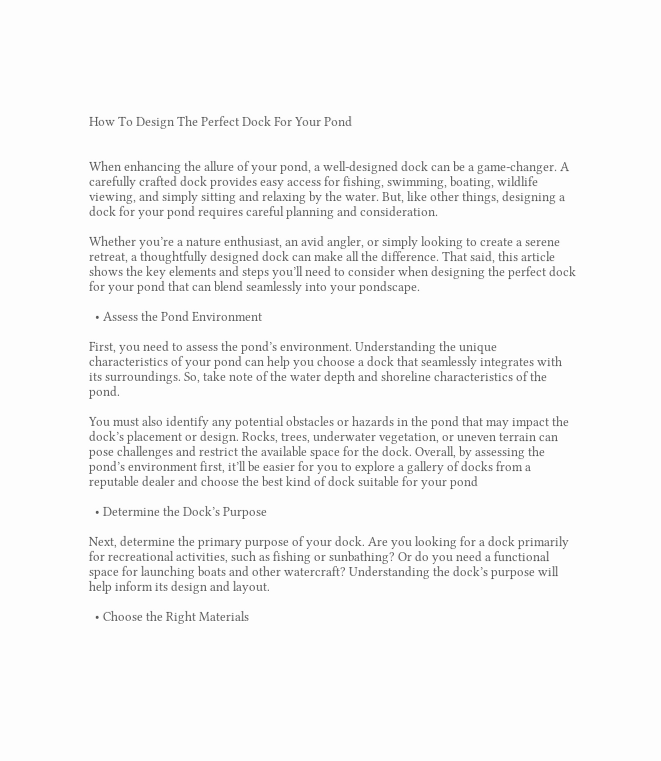How To Design The Perfect Dock For Your Pond


When enhancing the allure of your pond, a well-designed dock can be a game-changer. A carefully crafted dock provides easy access for fishing, swimming, boating, wildlife viewing, and simply sitting and relaxing by the water. But, like other things, designing a dock for your pond requires careful planning and consideration.

Whether you’re a nature enthusiast, an avid angler, or simply looking to create a serene retreat, a thoughtfully designed dock can make all the difference. That said, this article shows the key elements and steps you’ll need to consider when designing the perfect dock for your pond that can blend seamlessly into your pondscape.

  • Assess the Pond Environment

First, you need to assess the pond’s environment. Understanding the unique characteristics of your pond can help you choose a dock that seamlessly integrates with its surroundings. So, take note of the water depth and shoreline characteristics of the pond.

You must also identify any potential obstacles or hazards in the pond that may impact the dock’s placement or design. Rocks, trees, underwater vegetation, or uneven terrain can pose challenges and restrict the available space for the dock. Overall, by assessing the pond’s environment first, it’ll be easier for you to explore a gallery of docks from a reputable dealer and choose the best kind of dock suitable for your pond

  • Determine the Dock’s Purpose

Next, determine the primary purpose of your dock. Are you looking for a dock primarily for recreational activities, such as fishing or sunbathing? Or do you need a functional space for launching boats and other watercraft? Understanding the dock’s purpose will help inform its design and layout.

  • Choose the Right Materials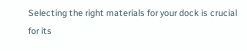Selecting the right materials for your dock is crucial for its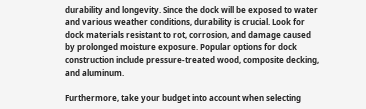durability and longevity. Since the dock will be exposed to water and various weather conditions, durability is crucial. Look for dock materials resistant to rot, corrosion, and damage caused by prolonged moisture exposure. Popular options for dock construction include pressure-treated wood, composite decking, and aluminum.

Furthermore, take your budget into account when selecting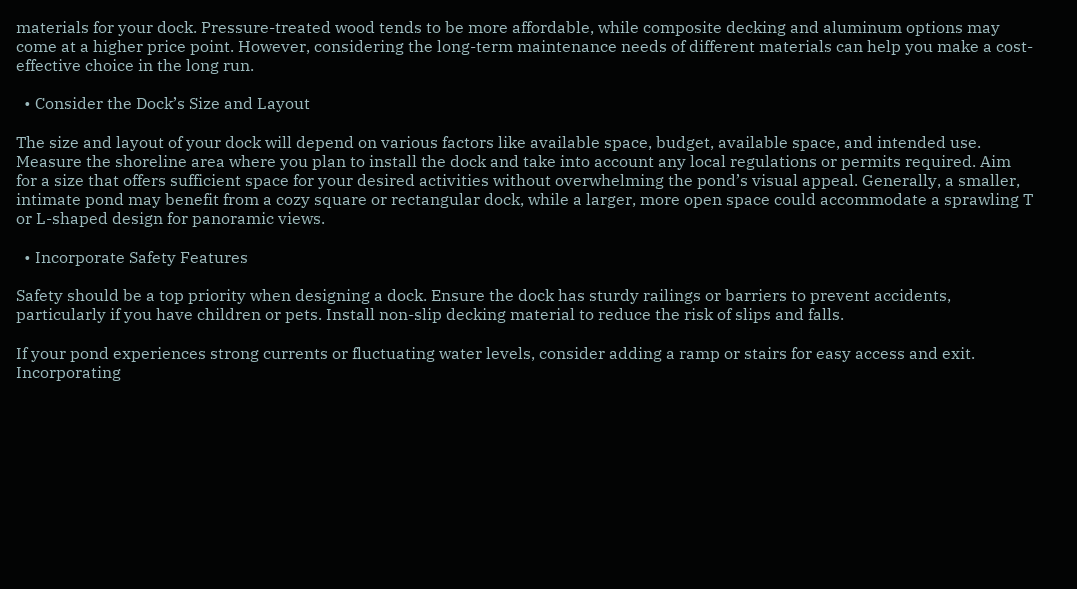materials for your dock. Pressure-treated wood tends to be more affordable, while composite decking and aluminum options may come at a higher price point. However, considering the long-term maintenance needs of different materials can help you make a cost-effective choice in the long run.

  • Consider the Dock’s Size and Layout

The size and layout of your dock will depend on various factors like available space, budget, available space, and intended use. Measure the shoreline area where you plan to install the dock and take into account any local regulations or permits required. Aim for a size that offers sufficient space for your desired activities without overwhelming the pond’s visual appeal. Generally, a smaller, intimate pond may benefit from a cozy square or rectangular dock, while a larger, more open space could accommodate a sprawling T or L-shaped design for panoramic views.

  • Incorporate Safety Features

Safety should be a top priority when designing a dock. Ensure the dock has sturdy railings or barriers to prevent accidents, particularly if you have children or pets. Install non-slip decking material to reduce the risk of slips and falls.

If your pond experiences strong currents or fluctuating water levels, consider adding a ramp or stairs for easy access and exit. Incorporating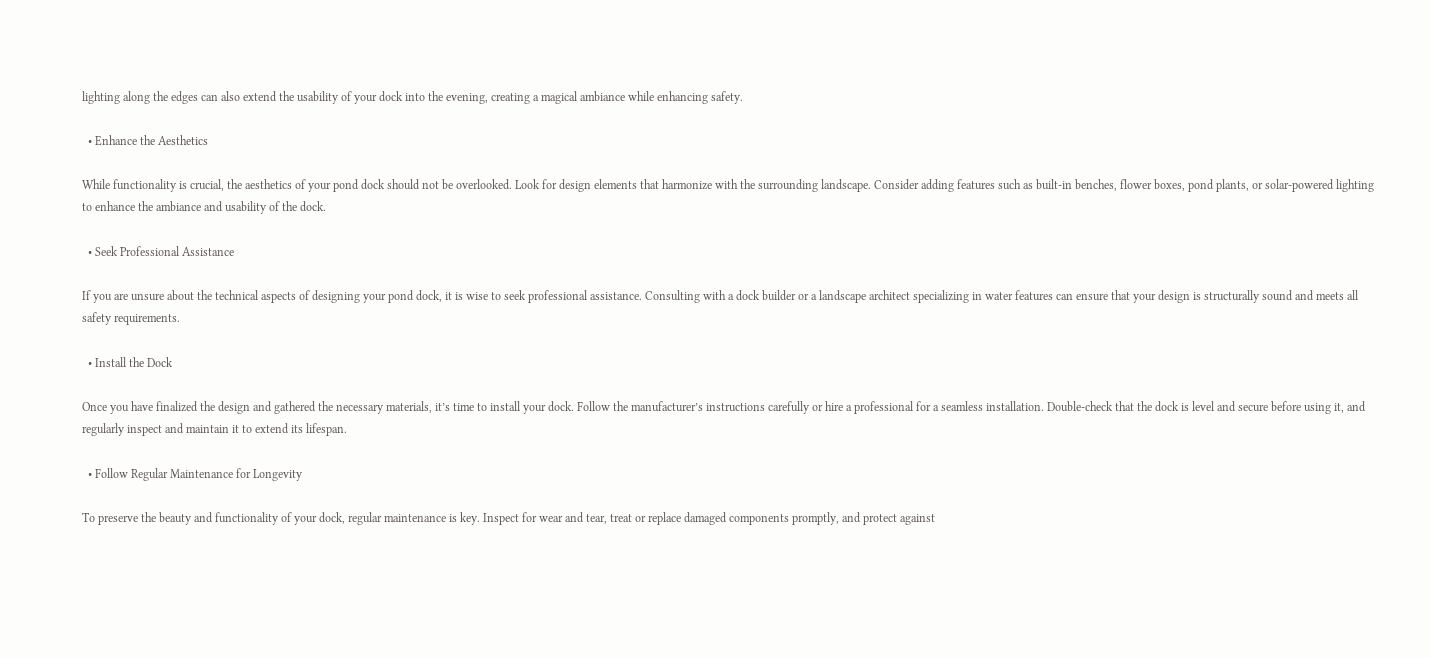lighting along the edges can also extend the usability of your dock into the evening, creating a magical ambiance while enhancing safety.

  • Enhance the Aesthetics

While functionality is crucial, the aesthetics of your pond dock should not be overlooked. Look for design elements that harmonize with the surrounding landscape. Consider adding features such as built-in benches, flower boxes, pond plants, or solar-powered lighting to enhance the ambiance and usability of the dock.

  • Seek Professional Assistance

If you are unsure about the technical aspects of designing your pond dock, it is wise to seek professional assistance. Consulting with a dock builder or a landscape architect specializing in water features can ensure that your design is structurally sound and meets all safety requirements.

  • Install the Dock

Once you have finalized the design and gathered the necessary materials, it’s time to install your dock. Follow the manufacturer’s instructions carefully or hire a professional for a seamless installation. Double-check that the dock is level and secure before using it, and regularly inspect and maintain it to extend its lifespan.

  • Follow Regular Maintenance for Longevity

To preserve the beauty and functionality of your dock, regular maintenance is key. Inspect for wear and tear, treat or replace damaged components promptly, and protect against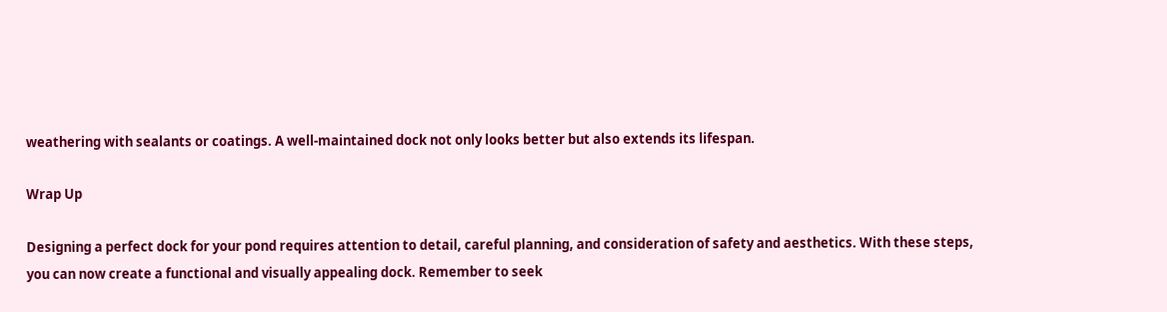weathering with sealants or coatings. A well-maintained dock not only looks better but also extends its lifespan.

Wrap Up

Designing a perfect dock for your pond requires attention to detail, careful planning, and consideration of safety and aesthetics. With these steps, you can now create a functional and visually appealing dock. Remember to seek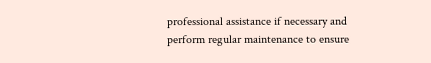professional assistance if necessary and perform regular maintenance to ensure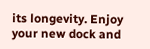its longevity. Enjoy your new dock and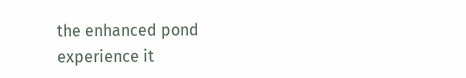the enhanced pond experience it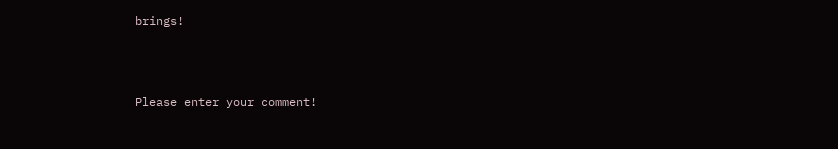brings!



Please enter your comment!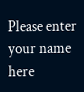Please enter your name here